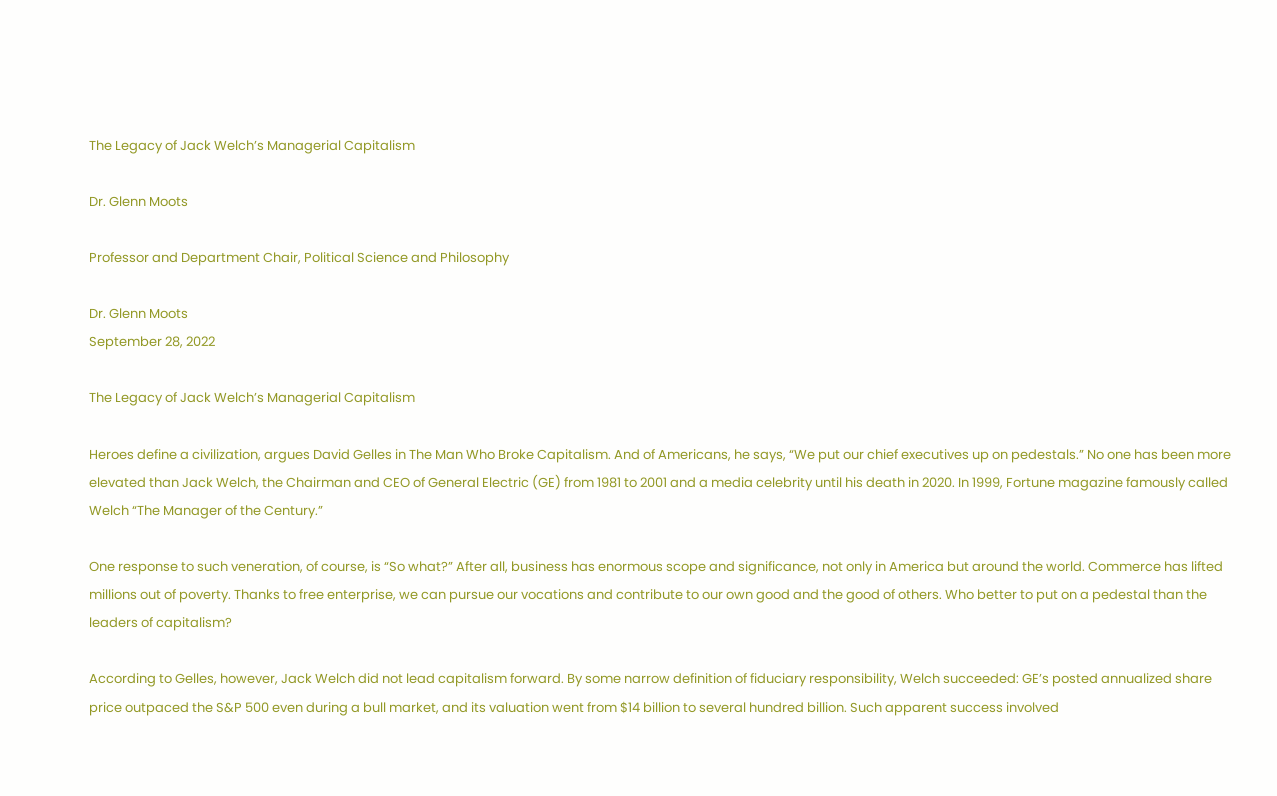The Legacy of Jack Welch’s Managerial Capitalism

Dr. Glenn Moots

Professor and Department Chair, Political Science and Philosophy

Dr. Glenn Moots
September 28, 2022

The Legacy of Jack Welch’s Managerial Capitalism

Heroes define a civilization, argues David Gelles in The Man Who Broke Capitalism. And of Americans, he says, “We put our chief executives up on pedestals.” No one has been more elevated than Jack Welch, the Chairman and CEO of General Electric (GE) from 1981 to 2001 and a media celebrity until his death in 2020. In 1999, Fortune magazine famously called Welch “The Manager of the Century.”

One response to such veneration, of course, is “So what?” After all, business has enormous scope and significance, not only in America but around the world. Commerce has lifted millions out of poverty. Thanks to free enterprise, we can pursue our vocations and contribute to our own good and the good of others. Who better to put on a pedestal than the leaders of capitalism?

According to Gelles, however, Jack Welch did not lead capitalism forward. By some narrow definition of fiduciary responsibility, Welch succeeded: GE’s posted annualized share price outpaced the S&P 500 even during a bull market, and its valuation went from $14 billion to several hundred billion. Such apparent success involved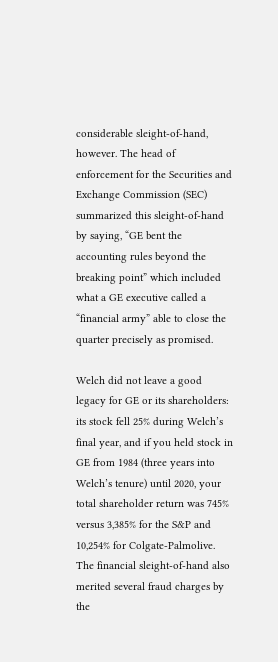considerable sleight-of-hand, however. The head of enforcement for the Securities and Exchange Commission (SEC) summarized this sleight-of-hand by saying, “GE bent the accounting rules beyond the breaking point” which included what a GE executive called a “financial army” able to close the quarter precisely as promised.

Welch did not leave a good legacy for GE or its shareholders: its stock fell 25% during Welch’s final year, and if you held stock in GE from 1984 (three years into Welch’s tenure) until 2020, your total shareholder return was 745% versus 3,385% for the S&P and 10,254% for Colgate-Palmolive. The financial sleight-of-hand also merited several fraud charges by the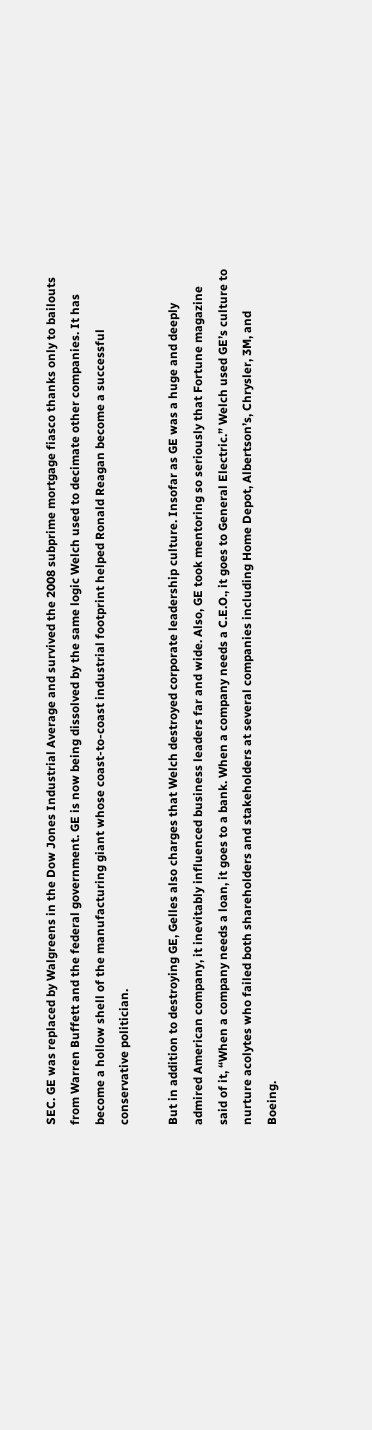SEC. GE was replaced by Walgreens in the Dow Jones Industrial Average and survived the 2008 subprime mortgage fiasco thanks only to bailouts from Warren Buffett and the federal government. GE is now being dissolved by the same logic Welch used to decimate other companies. It has become a hollow shell of the manufacturing giant whose coast-to-coast industrial footprint helped Ronald Reagan become a successful conservative politician.

But in addition to destroying GE, Gelles also charges that Welch destroyed corporate leadership culture. Insofar as GE was a huge and deeply admired American company, it inevitably influenced business leaders far and wide. Also, GE took mentoring so seriously that Fortune magazine said of it, “When a company needs a loan, it goes to a bank. When a company needs a C.E.O., it goes to General Electric.” Welch used GE’s culture to nurture acolytes who failed both shareholders and stakeholders at several companies including Home Depot, Albertson’s, Chrysler, 3M, and Boeing.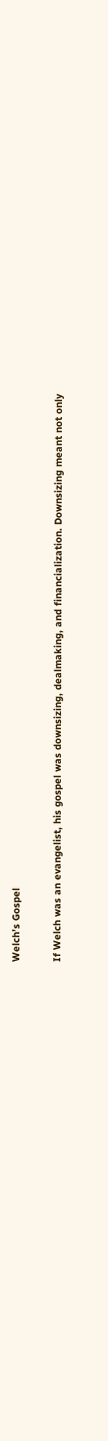Welch’s Gospel

If Welch was an evangelist, his gospel was downsizing, dealmaking, and financialization. Downsizing meant not only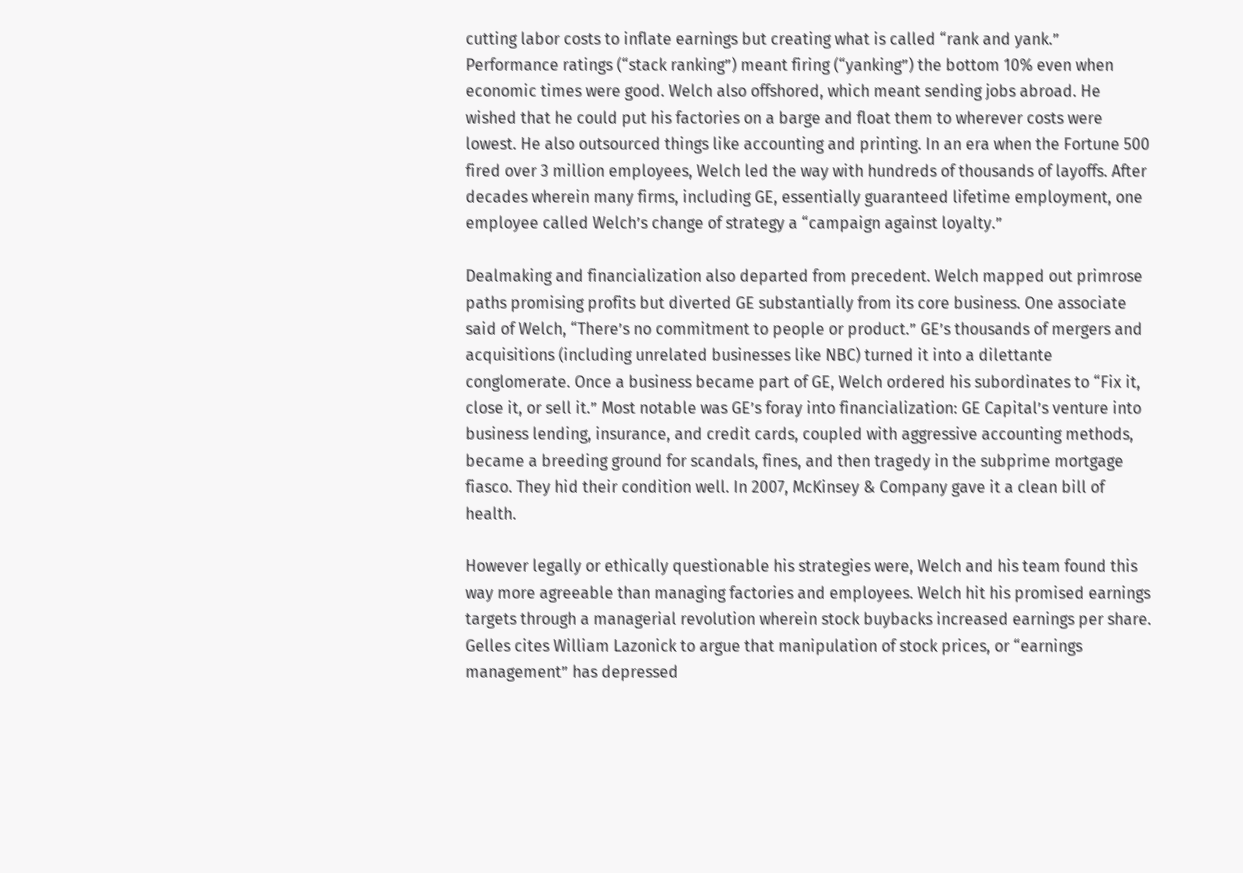cutting labor costs to inflate earnings but creating what is called “rank and yank.” Performance ratings (“stack ranking”) meant firing (“yanking”) the bottom 10% even when economic times were good. Welch also offshored, which meant sending jobs abroad. He wished that he could put his factories on a barge and float them to wherever costs were lowest. He also outsourced things like accounting and printing. In an era when the Fortune 500 fired over 3 million employees, Welch led the way with hundreds of thousands of layoffs. After decades wherein many firms, including GE, essentially guaranteed lifetime employment, one employee called Welch’s change of strategy a “campaign against loyalty.”

Dealmaking and financialization also departed from precedent. Welch mapped out primrose paths promising profits but diverted GE substantially from its core business. One associate said of Welch, “There’s no commitment to people or product.” GE’s thousands of mergers and acquisitions (including unrelated businesses like NBC) turned it into a dilettante conglomerate. Once a business became part of GE, Welch ordered his subordinates to “Fix it, close it, or sell it.” Most notable was GE’s foray into financialization: GE Capital’s venture into business lending, insurance, and credit cards, coupled with aggressive accounting methods, became a breeding ground for scandals, fines, and then tragedy in the subprime mortgage fiasco. They hid their condition well. In 2007, McKinsey & Company gave it a clean bill of health.

However legally or ethically questionable his strategies were, Welch and his team found this way more agreeable than managing factories and employees. Welch hit his promised earnings targets through a managerial revolution wherein stock buybacks increased earnings per share. Gelles cites William Lazonick to argue that manipulation of stock prices, or “earnings management” has depressed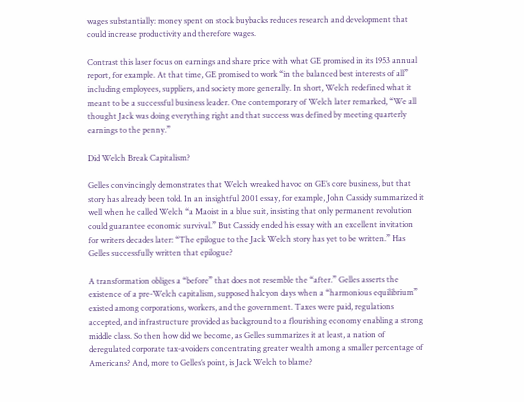wages substantially: money spent on stock buybacks reduces research and development that could increase productivity and therefore wages.

Contrast this laser focus on earnings and share price with what GE promised in its 1953 annual report, for example. At that time, GE promised to work “in the balanced best interests of all” including employees, suppliers, and society more generally. In short, Welch redefined what it meant to be a successful business leader. One contemporary of Welch later remarked, “We all thought Jack was doing everything right and that success was defined by meeting quarterly earnings to the penny.”

Did Welch Break Capitalism?

Gelles convincingly demonstrates that Welch wreaked havoc on GE’s core business, but that story has already been told. In an insightful 2001 essay, for example, John Cassidy summarized it well when he called Welch “a Maoist in a blue suit, insisting that only permanent revolution could guarantee economic survival.” But Cassidy ended his essay with an excellent invitation for writers decades later: “The epilogue to the Jack Welch story has yet to be written.” Has Gelles successfully written that epilogue?

A transformation obliges a “before” that does not resemble the “after.” Gelles asserts the existence of a pre-Welch capitalism, supposed halcyon days when a “harmonious equilibrium” existed among corporations, workers, and the government. Taxes were paid, regulations accepted, and infrastructure provided as background to a flourishing economy enabling a strong middle class. So then how did we become, as Gelles summarizes it at least, a nation of deregulated corporate tax-avoiders concentrating greater wealth among a smaller percentage of Americans? And, more to Gelles’s point, is Jack Welch to blame?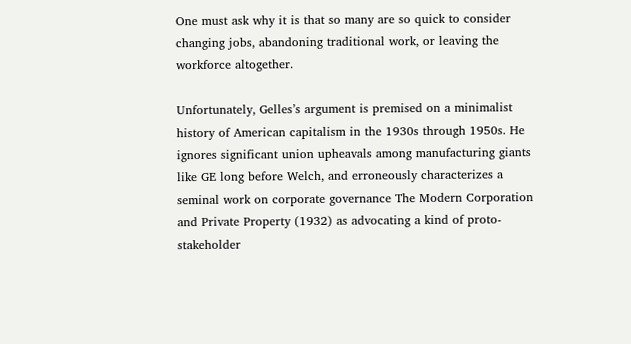One must ask why it is that so many are so quick to consider changing jobs, abandoning traditional work, or leaving the workforce altogether.

Unfortunately, Gelles’s argument is premised on a minimalist history of American capitalism in the 1930s through 1950s. He ignores significant union upheavals among manufacturing giants like GE long before Welch, and erroneously characterizes a seminal work on corporate governance The Modern Corporation and Private Property (1932) as advocating a kind of proto-stakeholder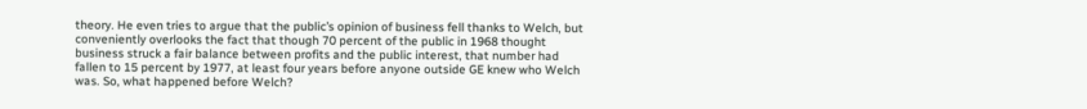theory. He even tries to argue that the public’s opinion of business fell thanks to Welch, but conveniently overlooks the fact that though 70 percent of the public in 1968 thought business struck a fair balance between profits and the public interest, that number had fallen to 15 percent by 1977, at least four years before anyone outside GE knew who Welch was. So, what happened before Welch?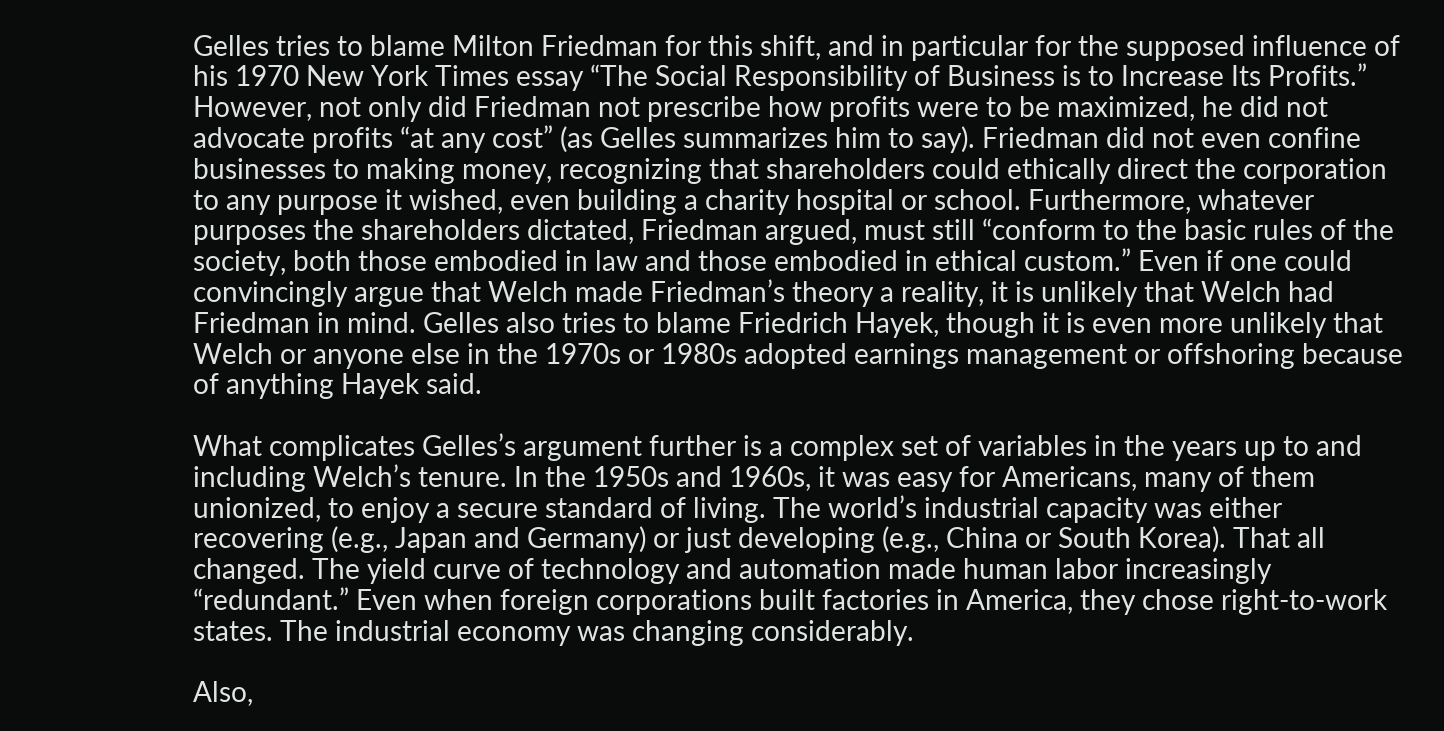Gelles tries to blame Milton Friedman for this shift, and in particular for the supposed influence of his 1970 New York Times essay “The Social Responsibility of Business is to Increase Its Profits.” However, not only did Friedman not prescribe how profits were to be maximized, he did not advocate profits “at any cost” (as Gelles summarizes him to say). Friedman did not even confine businesses to making money, recognizing that shareholders could ethically direct the corporation to any purpose it wished, even building a charity hospital or school. Furthermore, whatever purposes the shareholders dictated, Friedman argued, must still “conform to the basic rules of the society, both those embodied in law and those embodied in ethical custom.” Even if one could convincingly argue that Welch made Friedman’s theory a reality, it is unlikely that Welch had Friedman in mind. Gelles also tries to blame Friedrich Hayek, though it is even more unlikely that Welch or anyone else in the 1970s or 1980s adopted earnings management or offshoring because of anything Hayek said.

What complicates Gelles’s argument further is a complex set of variables in the years up to and including Welch’s tenure. In the 1950s and 1960s, it was easy for Americans, many of them unionized, to enjoy a secure standard of living. The world’s industrial capacity was either recovering (e.g., Japan and Germany) or just developing (e.g., China or South Korea). That all changed. The yield curve of technology and automation made human labor increasingly “redundant.” Even when foreign corporations built factories in America, they chose right-to-work states. The industrial economy was changing considerably.

Also,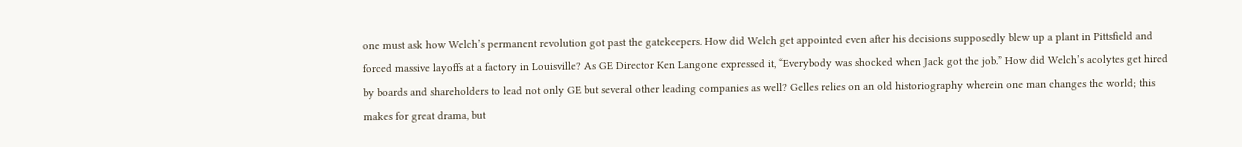one must ask how Welch’s permanent revolution got past the gatekeepers. How did Welch get appointed even after his decisions supposedly blew up a plant in Pittsfield and forced massive layoffs at a factory in Louisville? As GE Director Ken Langone expressed it, “Everybody was shocked when Jack got the job.” How did Welch’s acolytes get hired by boards and shareholders to lead not only GE but several other leading companies as well? Gelles relies on an old historiography wherein one man changes the world; this makes for great drama, but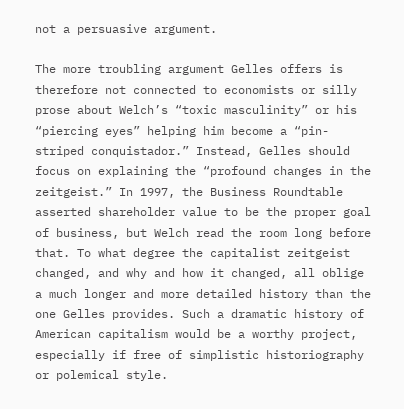not a persuasive argument.

The more troubling argument Gelles offers is therefore not connected to economists or silly prose about Welch’s “toxic masculinity” or his “piercing eyes” helping him become a “pin-striped conquistador.” Instead, Gelles should focus on explaining the “profound changes in the zeitgeist.” In 1997, the Business Roundtable asserted shareholder value to be the proper goal of business, but Welch read the room long before that. To what degree the capitalist zeitgeist changed, and why and how it changed, all oblige a much longer and more detailed history than the one Gelles provides. Such a dramatic history of American capitalism would be a worthy project, especially if free of simplistic historiography or polemical style.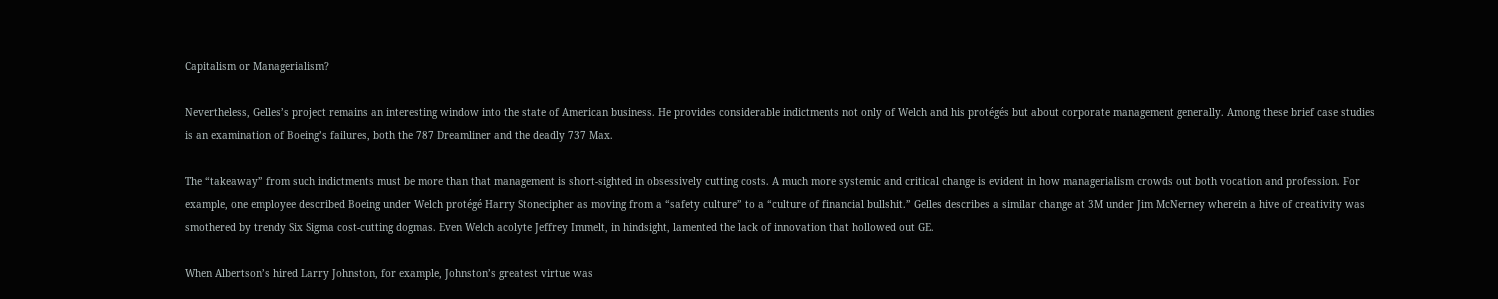Capitalism or Managerialism?

Nevertheless, Gelles’s project remains an interesting window into the state of American business. He provides considerable indictments not only of Welch and his protégés but about corporate management generally. Among these brief case studies is an examination of Boeing’s failures, both the 787 Dreamliner and the deadly 737 Max.

The “takeaway” from such indictments must be more than that management is short-sighted in obsessively cutting costs. A much more systemic and critical change is evident in how managerialism crowds out both vocation and profession. For example, one employee described Boeing under Welch protégé Harry Stonecipher as moving from a “safety culture” to a “culture of financial bullshit.” Gelles describes a similar change at 3M under Jim McNerney wherein a hive of creativity was smothered by trendy Six Sigma cost-cutting dogmas. Even Welch acolyte Jeffrey Immelt, in hindsight, lamented the lack of innovation that hollowed out GE.

When Albertson’s hired Larry Johnston, for example, Johnston’s greatest virtue was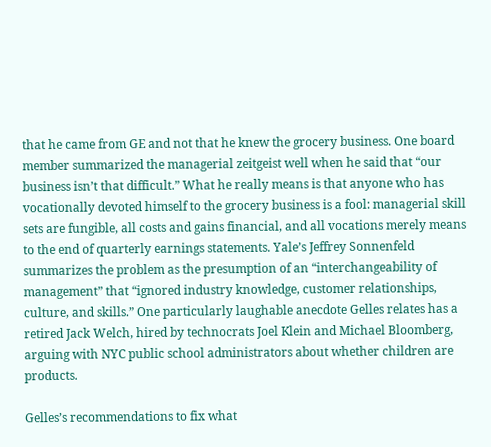that he came from GE and not that he knew the grocery business. One board member summarized the managerial zeitgeist well when he said that “our business isn’t that difficult.” What he really means is that anyone who has vocationally devoted himself to the grocery business is a fool: managerial skill sets are fungible, all costs and gains financial, and all vocations merely means to the end of quarterly earnings statements. Yale’s Jeffrey Sonnenfeld summarizes the problem as the presumption of an “interchangeability of management” that “ignored industry knowledge, customer relationships, culture, and skills.” One particularly laughable anecdote Gelles relates has a retired Jack Welch, hired by technocrats Joel Klein and Michael Bloomberg, arguing with NYC public school administrators about whether children are products.

Gelles’s recommendations to fix what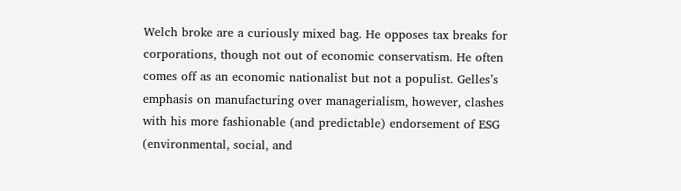Welch broke are a curiously mixed bag. He opposes tax breaks for corporations, though not out of economic conservatism. He often comes off as an economic nationalist but not a populist. Gelles’s emphasis on manufacturing over managerialism, however, clashes with his more fashionable (and predictable) endorsement of ESG (environmental, social, and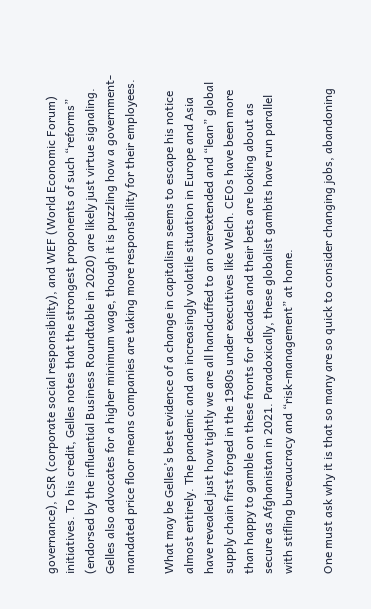governance), CSR (corporate social responsibility), and WEF (World Economic Forum) initiatives. To his credit, Gelles notes that the strongest proponents of such “reforms” (endorsed by the influential Business Roundtable in 2020) are likely just virtue signaling. Gelles also advocates for a higher minimum wage, though it is puzzling how a government-mandated price floor means companies are taking more responsibility for their employees.

What may be Gelles’s best evidence of a change in capitalism seems to escape his notice almost entirely. The pandemic and an increasingly volatile situation in Europe and Asia have revealed just how tightly we are all handcuffed to an overextended and “lean” global supply chain first forged in the 1980s under executives like Welch. CEOs have been more than happy to gamble on these fronts for decades and their bets are looking about as secure as Afghanistan in 2021. Paradoxically, these globalist gambits have run parallel with stifling bureaucracy and “risk-management” at home.

One must ask why it is that so many are so quick to consider changing jobs, abandoning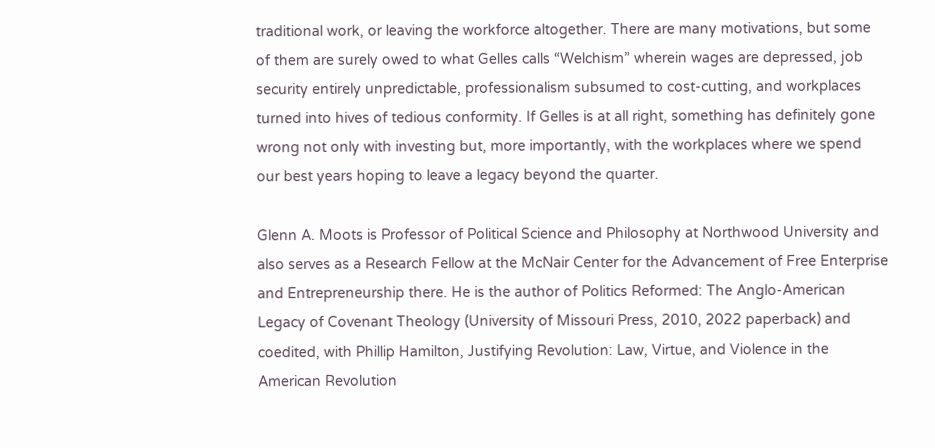traditional work, or leaving the workforce altogether. There are many motivations, but some of them are surely owed to what Gelles calls “Welchism” wherein wages are depressed, job security entirely unpredictable, professionalism subsumed to cost-cutting, and workplaces turned into hives of tedious conformity. If Gelles is at all right, something has definitely gone wrong not only with investing but, more importantly, with the workplaces where we spend our best years hoping to leave a legacy beyond the quarter.

Glenn A. Moots is Professor of Political Science and Philosophy at Northwood University and also serves as a Research Fellow at the McNair Center for the Advancement of Free Enterprise and Entrepreneurship there. He is the author of Politics Reformed: The Anglo-American Legacy of Covenant Theology (University of Missouri Press, 2010, 2022 paperback) and coedited, with Phillip Hamilton, Justifying Revolution: Law, Virtue, and Violence in the American Revolution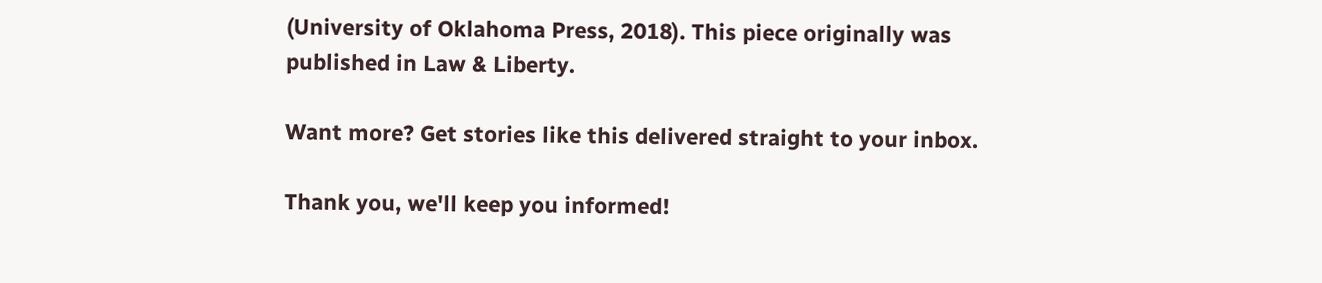(University of Oklahoma Press, 2018). This piece originally was published in Law & Liberty.

Want more? Get stories like this delivered straight to your inbox.

Thank you, we'll keep you informed!